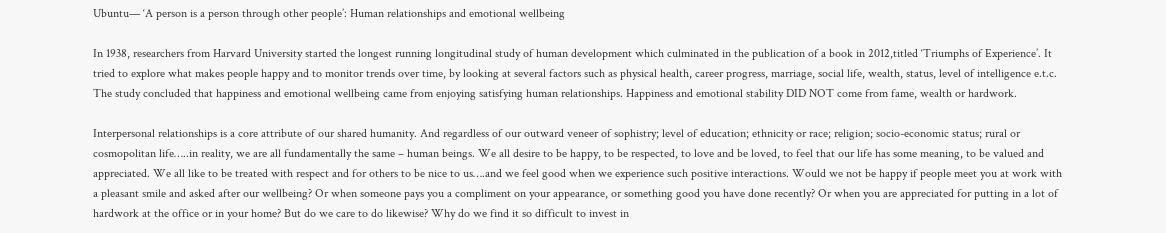Ubuntu— ‘A person is a person through other people’: Human relationships and emotional wellbeing

In 1938, researchers from Harvard University started the longest running longitudinal study of human development which culminated in the publication of a book in 2012,titled ‘Triumphs of Experience’. It tried to explore what makes people happy and to monitor trends over time, by looking at several factors such as physical health, career progress, marriage, social life, wealth, status, level of intelligence e.t.c. The study concluded that happiness and emotional wellbeing came from enjoying satisfying human relationships. Happiness and emotional stability DID NOT come from fame, wealth or hardwork.

Interpersonal relationships is a core attribute of our shared humanity. And regardless of our outward veneer of sophistry; level of education; ethnicity or race; religion; socio-economic status; rural or cosmopolitan life…..in reality, we are all fundamentally the same – human beings. We all desire to be happy, to be respected, to love and be loved, to feel that our life has some meaning, to be valued and appreciated. We all like to be treated with respect and for others to be nice to us….and we feel good when we experience such positive interactions. Would we not be happy if people meet you at work with a pleasant smile and asked after our wellbeing? Or when someone pays you a compliment on your appearance, or something good you have done recently? Or when you are appreciated for putting in a lot of hardwork at the office or in your home? But do we care to do likewise? Why do we find it so difficult to invest in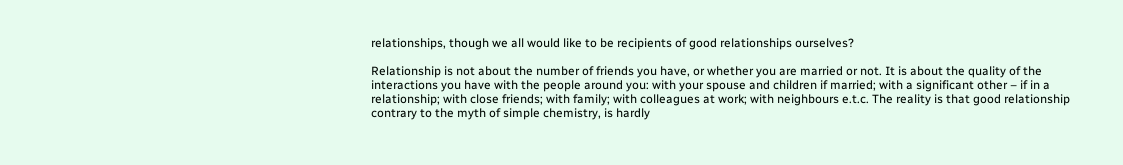relationships, though we all would like to be recipients of good relationships ourselves?

Relationship is not about the number of friends you have, or whether you are married or not. It is about the quality of the interactions you have with the people around you: with your spouse and children if married; with a significant other – if in a relationship; with close friends; with family; with colleagues at work; with neighbours e.t.c. The reality is that good relationship contrary to the myth of simple chemistry, is hardly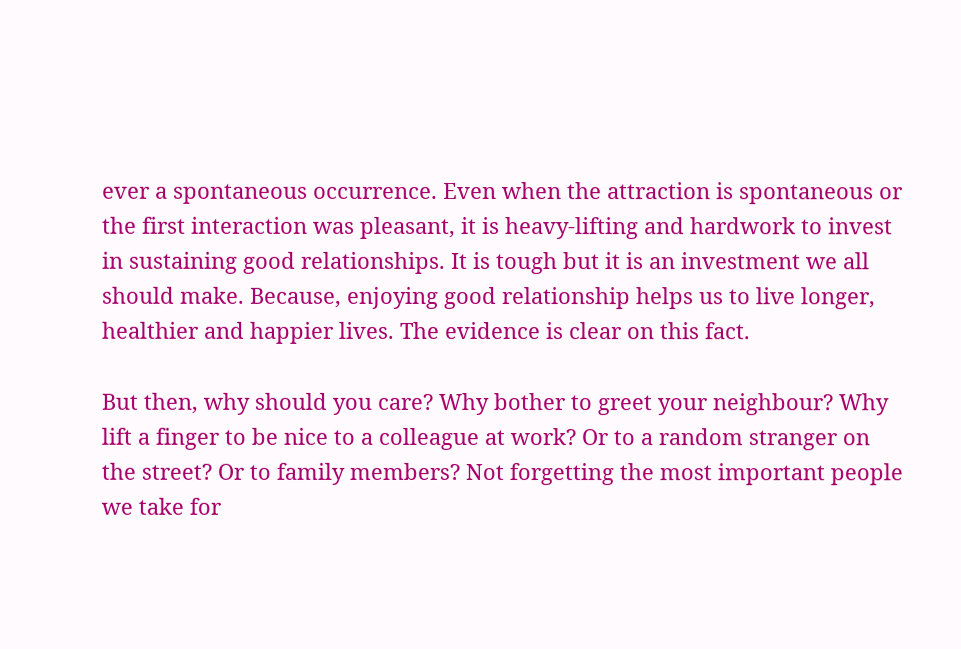ever a spontaneous occurrence. Even when the attraction is spontaneous or the first interaction was pleasant, it is heavy-lifting and hardwork to invest in sustaining good relationships. It is tough but it is an investment we all should make. Because, enjoying good relationship helps us to live longer, healthier and happier lives. The evidence is clear on this fact.

But then, why should you care? Why bother to greet your neighbour? Why lift a finger to be nice to a colleague at work? Or to a random stranger on the street? Or to family members? Not forgetting the most important people we take for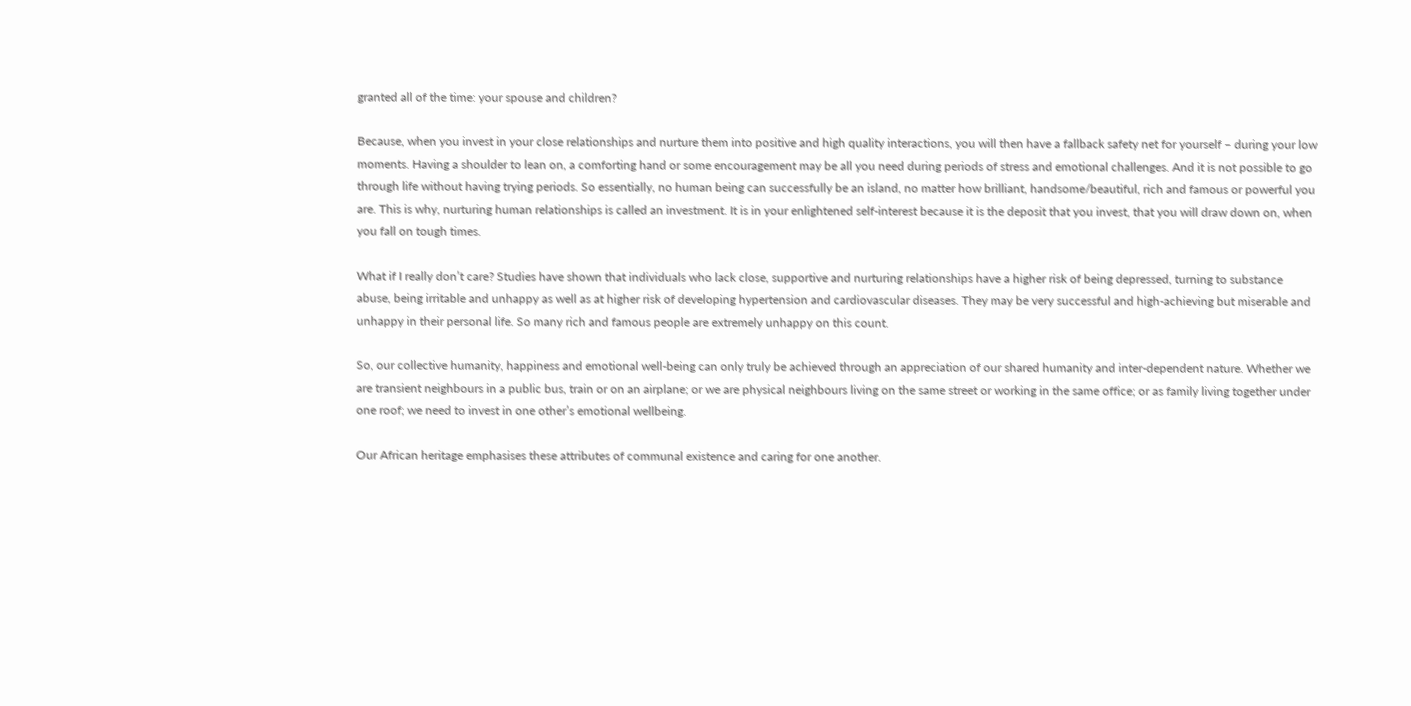granted all of the time: your spouse and children?

Because, when you invest in your close relationships and nurture them into positive and high quality interactions, you will then have a fallback safety net for yourself – during your low moments. Having a shoulder to lean on, a comforting hand or some encouragement may be all you need during periods of stress and emotional challenges. And it is not possible to go through life without having trying periods. So essentially, no human being can successfully be an island, no matter how brilliant, handsome/beautiful, rich and famous or powerful you are. This is why, nurturing human relationships is called an investment. It is in your enlightened self-interest because it is the deposit that you invest, that you will draw down on, when you fall on tough times.

What if I really don’t care? Studies have shown that individuals who lack close, supportive and nurturing relationships have a higher risk of being depressed, turning to substance abuse, being irritable and unhappy as well as at higher risk of developing hypertension and cardiovascular diseases. They may be very successful and high-achieving but miserable and unhappy in their personal life. So many rich and famous people are extremely unhappy on this count.

So, our collective humanity, happiness and emotional well-being can only truly be achieved through an appreciation of our shared humanity and inter-dependent nature. Whether we are transient neighbours in a public bus, train or on an airplane; or we are physical neighbours living on the same street or working in the same office; or as family living together under one roof; we need to invest in one other’s emotional wellbeing.

Our African heritage emphasises these attributes of communal existence and caring for one another.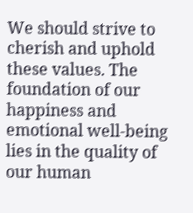We should strive to cherish and uphold these values. The foundation of our happiness and emotional well-being lies in the quality of our human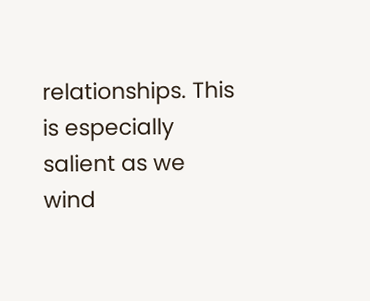relationships. This is especially salient as we wind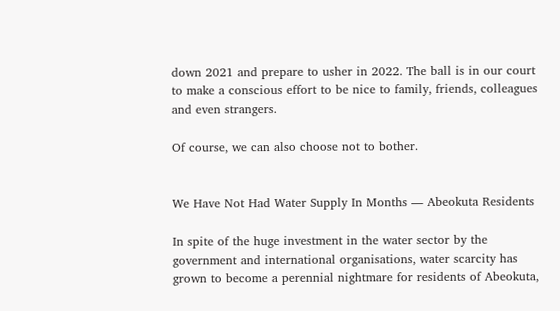down 2021 and prepare to usher in 2022. The ball is in our court to make a conscious effort to be nice to family, friends, colleagues and even strangers.

Of course, we can also choose not to bother.


We Have Not Had Water Supply In Months ― Abeokuta Residents

In spite of the huge investment in the water sector by the government and international organisations, water scarcity has grown to become a perennial nightmare for residents of Abeokuta,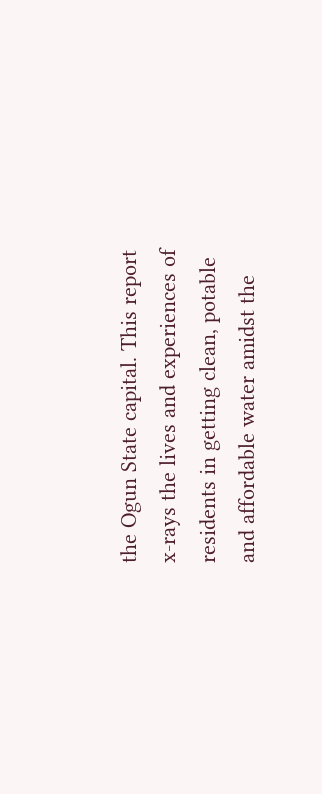the Ogun State capital. This report x-rays the lives and experiences of residents in getting clean, potable and affordable water amidst the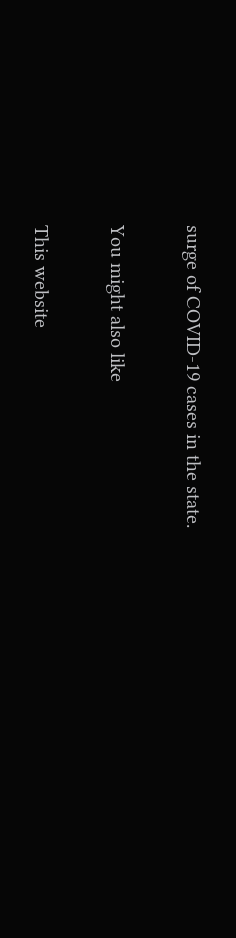surge of COVID-19 cases in the state.

You might also like

This website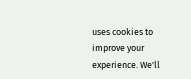uses cookies to improve your experience. We'll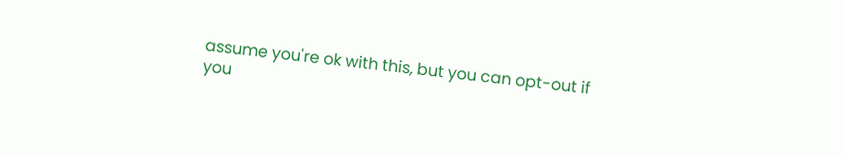assume you're ok with this, but you can opt-out if you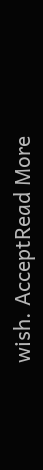wish. AcceptRead More